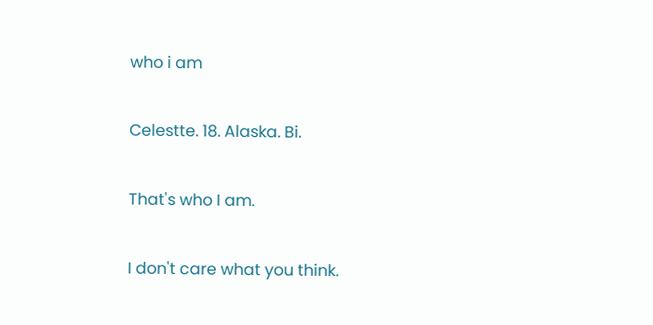who i am

Celestte. 18. Alaska. Bi.

That's who I am.

I don't care what you think.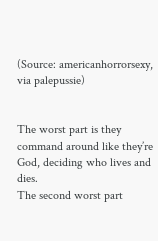(Source: americanhorrorsexy, via palepussie)


The worst part is they command around like they’re God, deciding who lives and dies.
The second worst part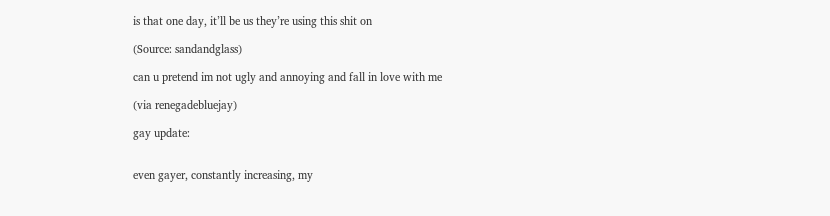is that one day, it’ll be us they’re using this shit on

(Source: sandandglass)

can u pretend im not ugly and annoying and fall in love with me

(via renegadebluejay)

gay update:


even gayer, constantly increasing, my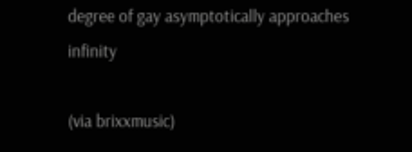degree of gay asymptotically approaches infinity

(via brixxmusic)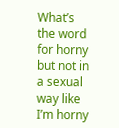What’s the word for horny but not in a sexual way like I’m horny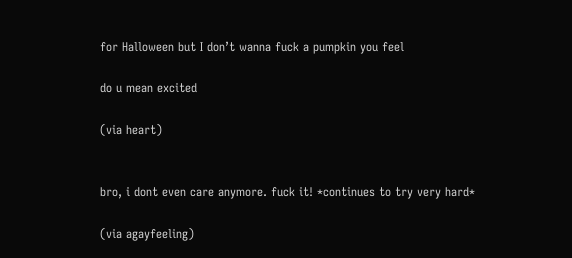for Halloween but I don’t wanna fuck a pumpkin you feel

do u mean excited

(via heart)


bro, i dont even care anymore. fuck it! *continues to try very hard*

(via agayfeeling)